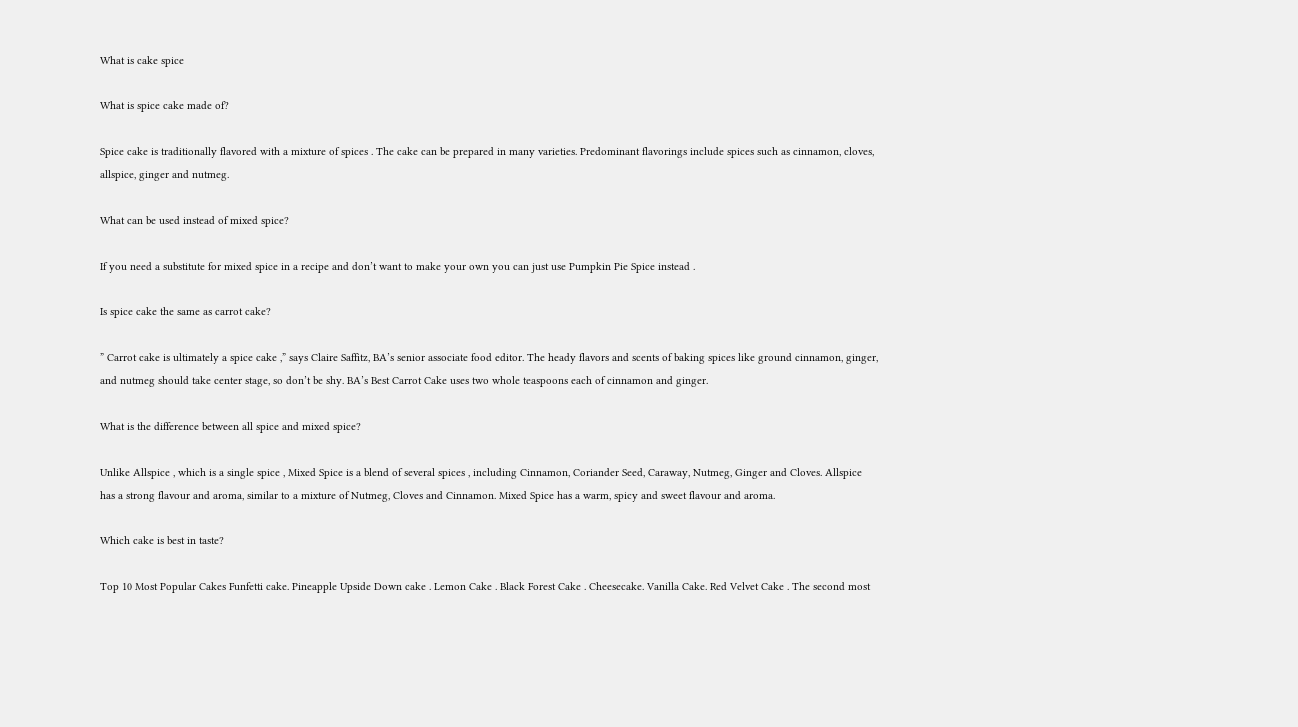What is cake spice

What is spice cake made of?

Spice cake is traditionally flavored with a mixture of spices . The cake can be prepared in many varieties. Predominant flavorings include spices such as cinnamon, cloves, allspice, ginger and nutmeg.

What can be used instead of mixed spice?

If you need a substitute for mixed spice in a recipe and don’t want to make your own you can just use Pumpkin Pie Spice instead .

Is spice cake the same as carrot cake?

” Carrot cake is ultimately a spice cake ,” says Claire Saffitz, BA’s senior associate food editor. The heady flavors and scents of baking spices like ground cinnamon, ginger, and nutmeg should take center stage, so don’t be shy. BA’s Best Carrot Cake uses two whole teaspoons each of cinnamon and ginger.

What is the difference between all spice and mixed spice?

Unlike Allspice , which is a single spice , Mixed Spice is a blend of several spices , including Cinnamon, Coriander Seed, Caraway, Nutmeg, Ginger and Cloves. Allspice has a strong flavour and aroma, similar to a mixture of Nutmeg, Cloves and Cinnamon. Mixed Spice has a warm, spicy and sweet flavour and aroma.

Which cake is best in taste?

Top 10 Most Popular Cakes Funfetti cake. Pineapple Upside Down cake . Lemon Cake . Black Forest Cake . Cheesecake. Vanilla Cake. Red Velvet Cake . The second most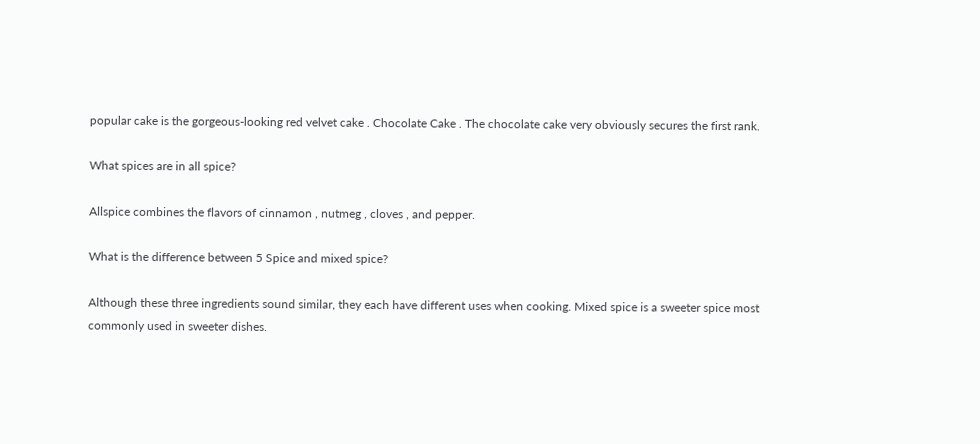popular cake is the gorgeous-looking red velvet cake . Chocolate Cake . The chocolate cake very obviously secures the first rank.

What spices are in all spice?

Allspice combines the flavors of cinnamon , nutmeg , cloves , and pepper.

What is the difference between 5 Spice and mixed spice?

Although these three ingredients sound similar, they each have different uses when cooking. Mixed spice is a sweeter spice most commonly used in sweeter dishes.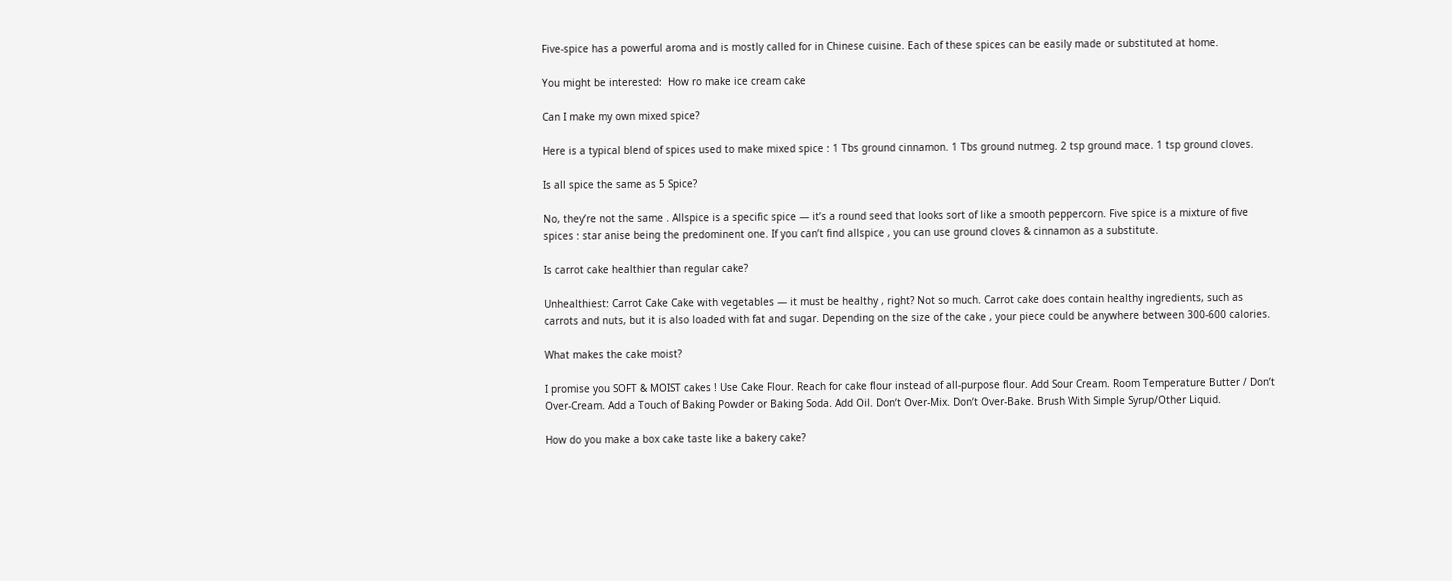Five-spice has a powerful aroma and is mostly called for in Chinese cuisine. Each of these spices can be easily made or substituted at home.

You might be interested:  How ro make ice cream cake

Can I make my own mixed spice?

Here is a typical blend of spices used to make mixed spice : 1 Tbs ground cinnamon. 1 Tbs ground nutmeg. 2 tsp ground mace. 1 tsp ground cloves.

Is all spice the same as 5 Spice?

No, they’re not the same . Allspice is a specific spice — it’s a round seed that looks sort of like a smooth peppercorn. Five spice is a mixture of five spices : star anise being the predominent one. If you can’t find allspice , you can use ground cloves & cinnamon as a substitute.

Is carrot cake healthier than regular cake?

Unhealthiest: Carrot Cake Cake with vegetables — it must be healthy , right? Not so much. Carrot cake does contain healthy ingredients, such as carrots and nuts, but it is also loaded with fat and sugar. Depending on the size of the cake , your piece could be anywhere between 300-600 calories.

What makes the cake moist?

I promise you SOFT & MOIST cakes ! Use Cake Flour. Reach for cake flour instead of all-purpose flour. Add Sour Cream. Room Temperature Butter / Don’t Over-Cream. Add a Touch of Baking Powder or Baking Soda. Add Oil. Don’t Over-Mix. Don’t Over-Bake. Brush With Simple Syrup/Other Liquid.

How do you make a box cake taste like a bakery cake?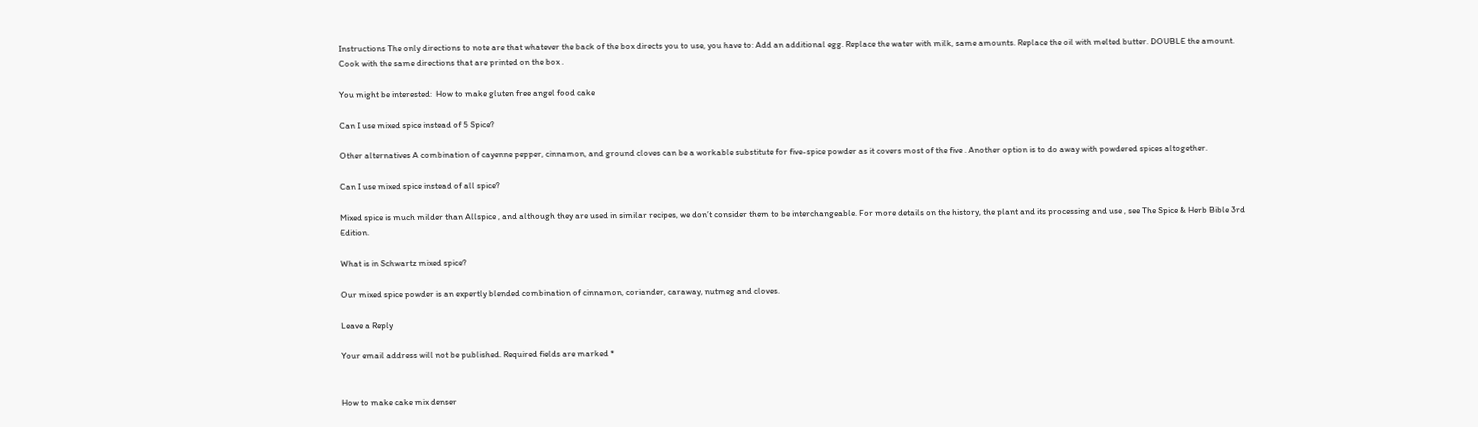Instructions The only directions to note are that whatever the back of the box directs you to use, you have to: Add an additional egg. Replace the water with milk, same amounts. Replace the oil with melted butter. DOUBLE the amount. Cook with the same directions that are printed on the box .

You might be interested:  How to make gluten free angel food cake

Can I use mixed spice instead of 5 Spice?

Other alternatives A combination of cayenne pepper, cinnamon, and ground cloves can be a workable substitute for five-spice powder as it covers most of the five . Another option is to do away with powdered spices altogether.

Can I use mixed spice instead of all spice?

Mixed spice is much milder than Allspice , and although they are used in similar recipes, we don’t consider them to be interchangeable. For more details on the history, the plant and its processing and use , see The Spice & Herb Bible 3rd Edition.

What is in Schwartz mixed spice?

Our mixed spice powder is an expertly blended combination of cinnamon, coriander, caraway, nutmeg and cloves.

Leave a Reply

Your email address will not be published. Required fields are marked *


How to make cake mix denser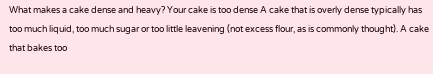What makes a cake dense and heavy? Your cake is too dense A cake that is overly dense typically has too much liquid, too much sugar or too little leavening (not excess flour, as is commonly thought). A cake that bakes too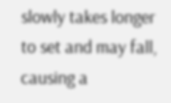slowly takes longer to set and may fall, causing a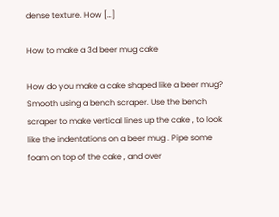dense texture. How […]

How to make a 3d beer mug cake

How do you make a cake shaped like a beer mug? Smooth using a bench scraper. Use the bench scraper to make vertical lines up the cake , to look like the indentations on a beer mug . Pipe some foam on top of the cake , and over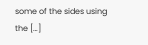some of the sides using the […]